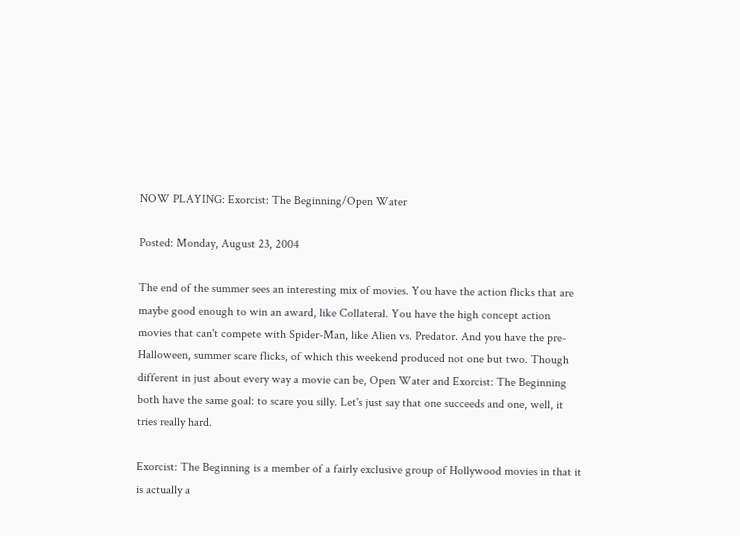NOW PLAYING: Exorcist: The Beginning/Open Water

Posted: Monday, August 23, 2004

The end of the summer sees an interesting mix of movies. You have the action flicks that are maybe good enough to win an award, like Collateral. You have the high concept action movies that can't compete with Spider-Man, like Alien vs. Predator. And you have the pre-Halloween, summer scare flicks, of which this weekend produced not one but two. Though different in just about every way a movie can be, Open Water and Exorcist: The Beginning both have the same goal: to scare you silly. Let's just say that one succeeds and one, well, it tries really hard.

Exorcist: The Beginning is a member of a fairly exclusive group of Hollywood movies in that it is actually a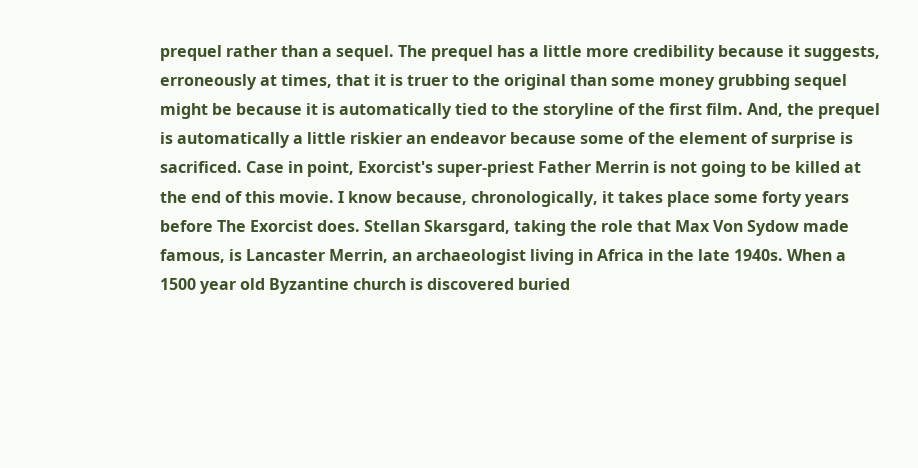prequel rather than a sequel. The prequel has a little more credibility because it suggests, erroneously at times, that it is truer to the original than some money grubbing sequel might be because it is automatically tied to the storyline of the first film. And, the prequel is automatically a little riskier an endeavor because some of the element of surprise is sacrificed. Case in point, Exorcist's super-priest Father Merrin is not going to be killed at the end of this movie. I know because, chronologically, it takes place some forty years before The Exorcist does. Stellan Skarsgard, taking the role that Max Von Sydow made famous, is Lancaster Merrin, an archaeologist living in Africa in the late 1940s. When a 1500 year old Byzantine church is discovered buried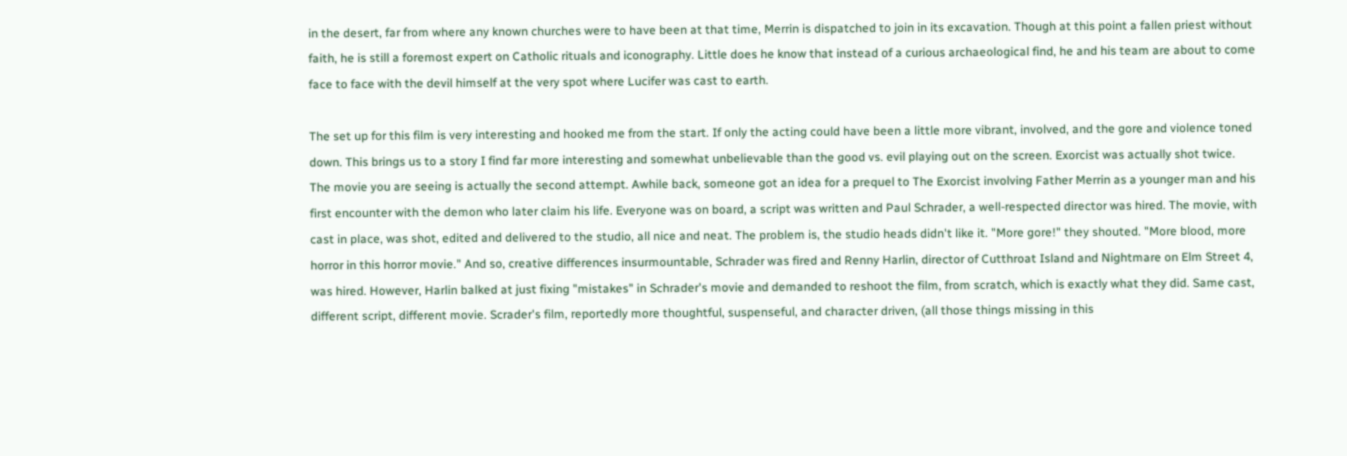in the desert, far from where any known churches were to have been at that time, Merrin is dispatched to join in its excavation. Though at this point a fallen priest without faith, he is still a foremost expert on Catholic rituals and iconography. Little does he know that instead of a curious archaeological find, he and his team are about to come face to face with the devil himself at the very spot where Lucifer was cast to earth.

The set up for this film is very interesting and hooked me from the start. If only the acting could have been a little more vibrant, involved, and the gore and violence toned down. This brings us to a story I find far more interesting and somewhat unbelievable than the good vs. evil playing out on the screen. Exorcist was actually shot twice. The movie you are seeing is actually the second attempt. Awhile back, someone got an idea for a prequel to The Exorcist involving Father Merrin as a younger man and his first encounter with the demon who later claim his life. Everyone was on board, a script was written and Paul Schrader, a well-respected director was hired. The movie, with cast in place, was shot, edited and delivered to the studio, all nice and neat. The problem is, the studio heads didn't like it. "More gore!" they shouted. "More blood, more horror in this horror movie." And so, creative differences insurmountable, Schrader was fired and Renny Harlin, director of Cutthroat Island and Nightmare on Elm Street 4, was hired. However, Harlin balked at just fixing "mistakes" in Schrader's movie and demanded to reshoot the film, from scratch, which is exactly what they did. Same cast, different script, different movie. Scrader's film, reportedly more thoughtful, suspenseful, and character driven, (all those things missing in this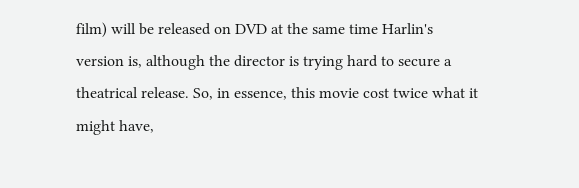film) will be released on DVD at the same time Harlin's version is, although the director is trying hard to secure a theatrical release. So, in essence, this movie cost twice what it might have,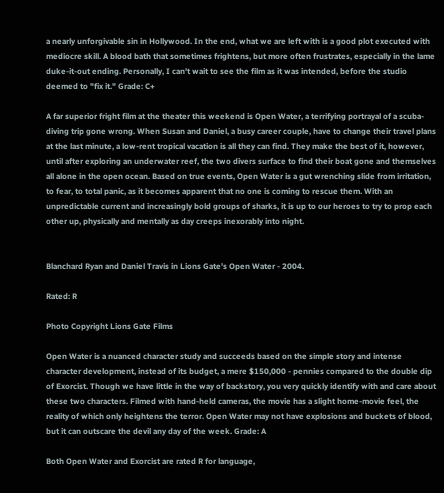a nearly unforgivable sin in Hollywood. In the end, what we are left with is a good plot executed with mediocre skill. A blood bath that sometimes frightens, but more often frustrates, especially in the lame duke-it-out ending. Personally, I can't wait to see the film as it was intended, before the studio deemed to "fix it." Grade: C+

A far superior fright film at the theater this weekend is Open Water, a terrifying portrayal of a scuba-diving trip gone wrong. When Susan and Daniel, a busy career couple, have to change their travel plans at the last minute, a low-rent tropical vacation is all they can find. They make the best of it, however, until after exploring an underwater reef, the two divers surface to find their boat gone and themselves all alone in the open ocean. Based on true events, Open Water is a gut wrenching slide from irritation, to fear, to total panic, as it becomes apparent that no one is coming to rescue them. With an unpredictable current and increasingly bold groups of sharks, it is up to our heroes to try to prop each other up, physically and mentally as day creeps inexorably into night.


Blanchard Ryan and Daniel Travis in Lions Gate's Open Water - 2004.

Rated: R

Photo Copyright Lions Gate Films

Open Water is a nuanced character study and succeeds based on the simple story and intense character development, instead of its budget, a mere $150,000 - pennies compared to the double dip of Exorcist. Though we have little in the way of backstory, you very quickly identify with and care about these two characters. Filmed with hand-held cameras, the movie has a slight home-movie feel, the reality of which only heightens the terror. Open Water may not have explosions and buckets of blood, but it can outscare the devil any day of the week. Grade: A

Both Open Water and Exorcist are rated R for language,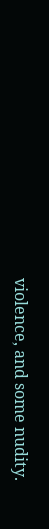violence, and some nudity.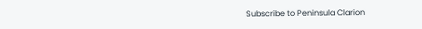Subscribe to Peninsula Clarion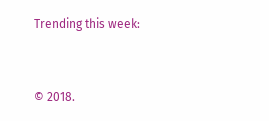Trending this week:


© 2018.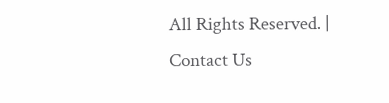All Rights Reserved. | Contact Us